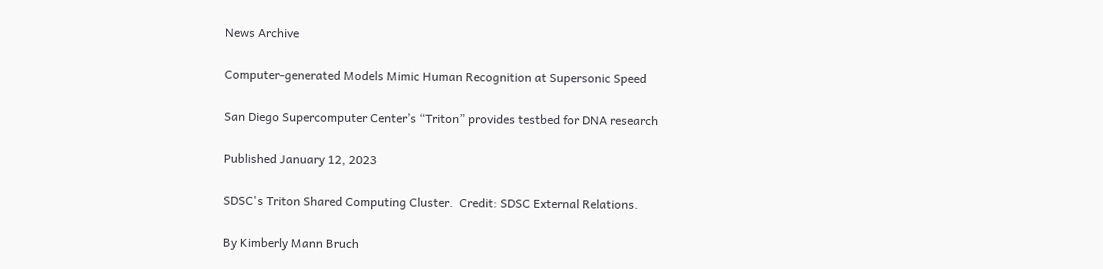News Archive

Computer-generated Models Mimic Human Recognition at Supersonic Speed

San Diego Supercomputer Center’s “Triton” provides testbed for DNA research

Published January 12, 2023

SDSC's Triton Shared Computing Cluster.  Credit: SDSC External Relations.

By Kimberly Mann Bruch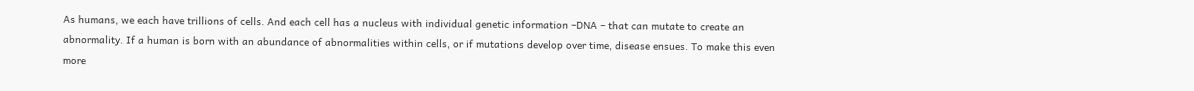As humans, we each have trillions of cells. And each cell has a nucleus with individual genetic information –DNA – that can mutate to create an abnormality. If a human is born with an abundance of abnormalities within cells, or if mutations develop over time, disease ensues. To make this even more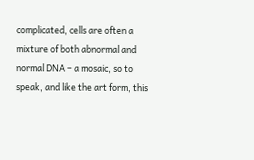complicated, cells are often a mixture of both abnormal and normal DNA – a mosaic, so to speak, and like the art form, this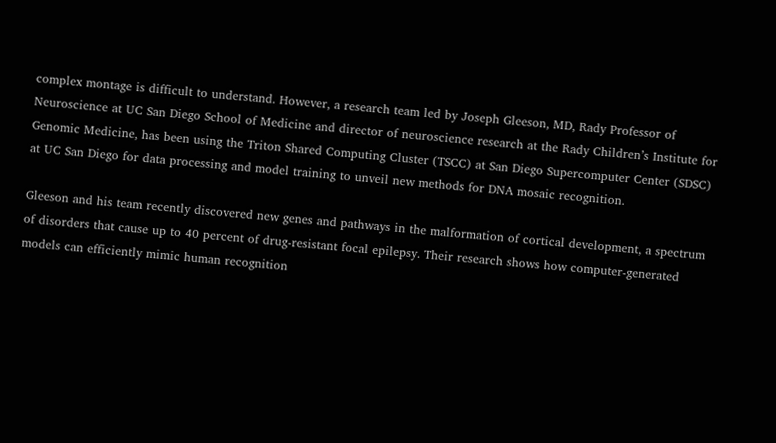complex montage is difficult to understand. However, a research team led by Joseph Gleeson, MD, Rady Professor of Neuroscience at UC San Diego School of Medicine and director of neuroscience research at the Rady Children’s Institute for Genomic Medicine, has been using the Triton Shared Computing Cluster (TSCC) at San Diego Supercomputer Center (SDSC) at UC San Diego for data processing and model training to unveil new methods for DNA mosaic recognition.

Gleeson and his team recently discovered new genes and pathways in the malformation of cortical development, a spectrum of disorders that cause up to 40 percent of drug-resistant focal epilepsy. Their research shows how computer-generated models can efficiently mimic human recognition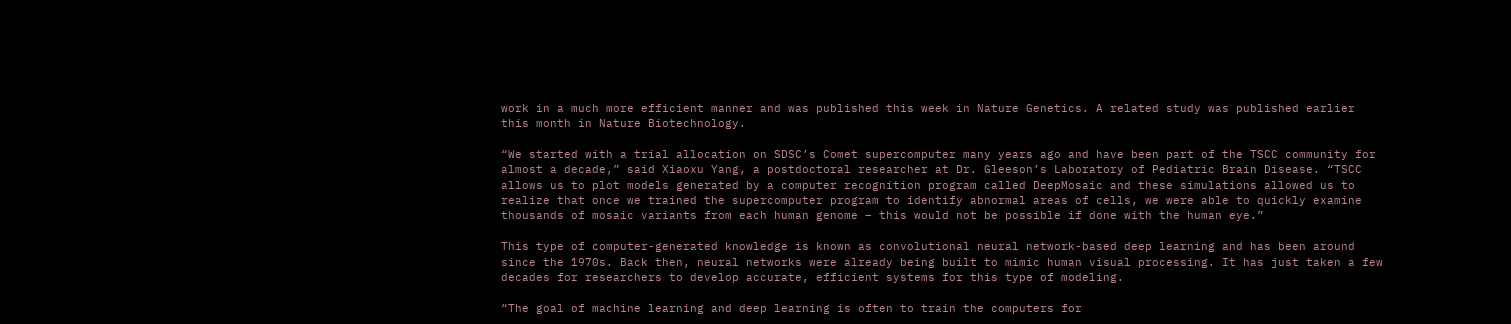work in a much more efficient manner and was published this week in Nature Genetics. A related study was published earlier this month in Nature Biotechnology.

“We started with a trial allocation on SDSC’s Comet supercomputer many years ago and have been part of the TSCC community for almost a decade,” said Xiaoxu Yang, a postdoctoral researcher at Dr. Gleeson’s Laboratory of Pediatric Brain Disease. “TSCC allows us to plot models generated by a computer recognition program called DeepMosaic and these simulations allowed us to realize that once we trained the supercomputer program to identify abnormal areas of cells, we were able to quickly examine thousands of mosaic variants from each human genome – this would not be possible if done with the human eye.”

This type of computer-generated knowledge is known as convolutional neural network-based deep learning and has been around since the 1970s. Back then, neural networks were already being built to mimic human visual processing. It has just taken a few decades for researchers to develop accurate, efficient systems for this type of modeling.

“The goal of machine learning and deep learning is often to train the computers for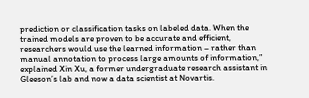prediction or classification tasks on labeled data. When the trained models are proven to be accurate and efficient, researchers would use the learned information – rather than manual annotation to process large amounts of information,” explained Xin Xu, a former undergraduate research assistant in Gleeson’s lab and now a data scientist at Novartis.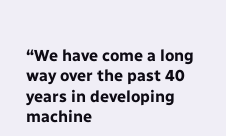“We have come a long way over the past 40 years in developing machine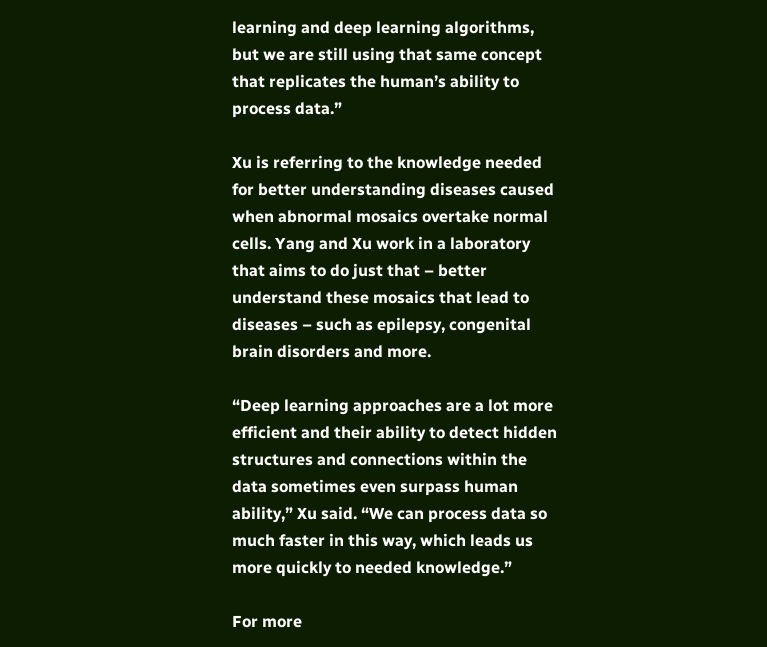learning and deep learning algorithms, but we are still using that same concept that replicates the human’s ability to process data.”

Xu is referring to the knowledge needed for better understanding diseases caused when abnormal mosaics overtake normal cells. Yang and Xu work in a laboratory that aims to do just that – better understand these mosaics that lead to diseases – such as epilepsy, congenital brain disorders and more.

“Deep learning approaches are a lot more efficient and their ability to detect hidden structures and connections within the data sometimes even surpass human ability,” Xu said. “We can process data so much faster in this way, which leads us more quickly to needed knowledge.”

For more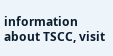information about TSCC, visit